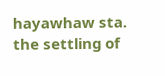hayawhaw sta. the settling of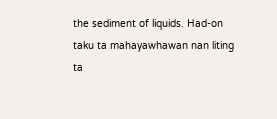the sediment of liquids. Had-on taku ta mahayawhawan nan liting ta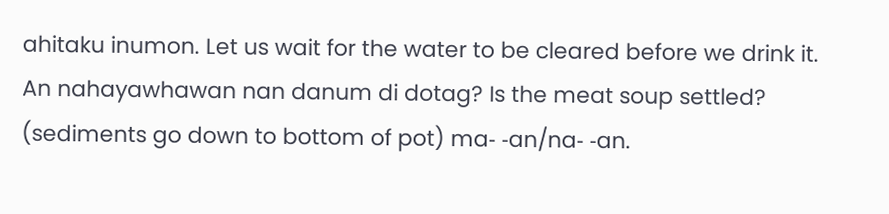ahitaku inumon. Let us wait for the water to be cleared before we drink it. An nahayawhawan nan danum di dotag? Is the meat soup settled? (sediments go down to bottom of pot) ma‑ ‑an/na‑ ‑an.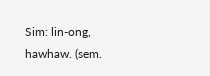Sim: lin-ong, hawhaw. (sem.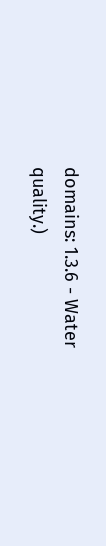domains: 1.3.6 - Water quality.)